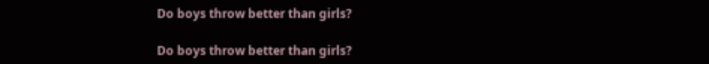Do boys throw better than girls?

Do boys throw better than girls?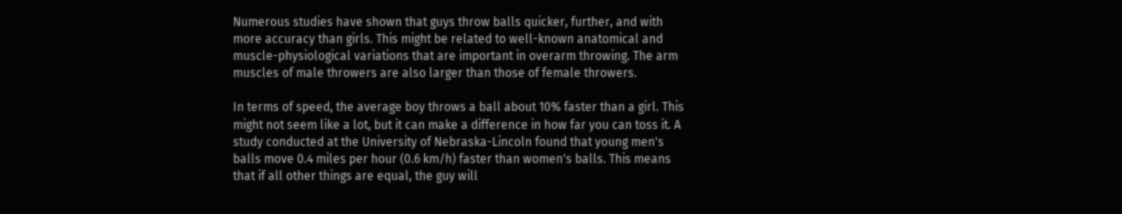Numerous studies have shown that guys throw balls quicker, further, and with more accuracy than girls. This might be related to well-known anatomical and muscle-physiological variations that are important in overarm throwing. The arm muscles of male throwers are also larger than those of female throwers.

In terms of speed, the average boy throws a ball about 10% faster than a girl. This might not seem like a lot, but it can make a difference in how far you can toss it. A study conducted at the University of Nebraska-Lincoln found that young men's balls move 0.4 miles per hour (0.6 km/h) faster than women's balls. This means that if all other things are equal, the guy will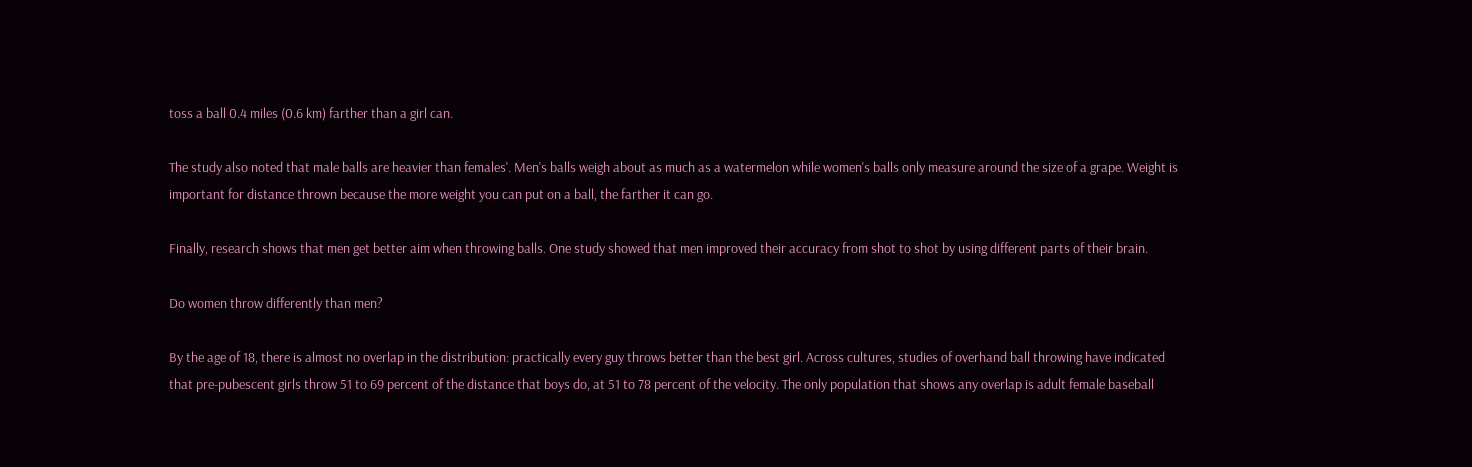toss a ball 0.4 miles (0.6 km) farther than a girl can.

The study also noted that male balls are heavier than females'. Men's balls weigh about as much as a watermelon while women's balls only measure around the size of a grape. Weight is important for distance thrown because the more weight you can put on a ball, the farther it can go.

Finally, research shows that men get better aim when throwing balls. One study showed that men improved their accuracy from shot to shot by using different parts of their brain.

Do women throw differently than men?

By the age of 18, there is almost no overlap in the distribution: practically every guy throws better than the best girl. Across cultures, studies of overhand ball throwing have indicated that pre-pubescent girls throw 51 to 69 percent of the distance that boys do, at 51 to 78 percent of the velocity. The only population that shows any overlap is adult female baseball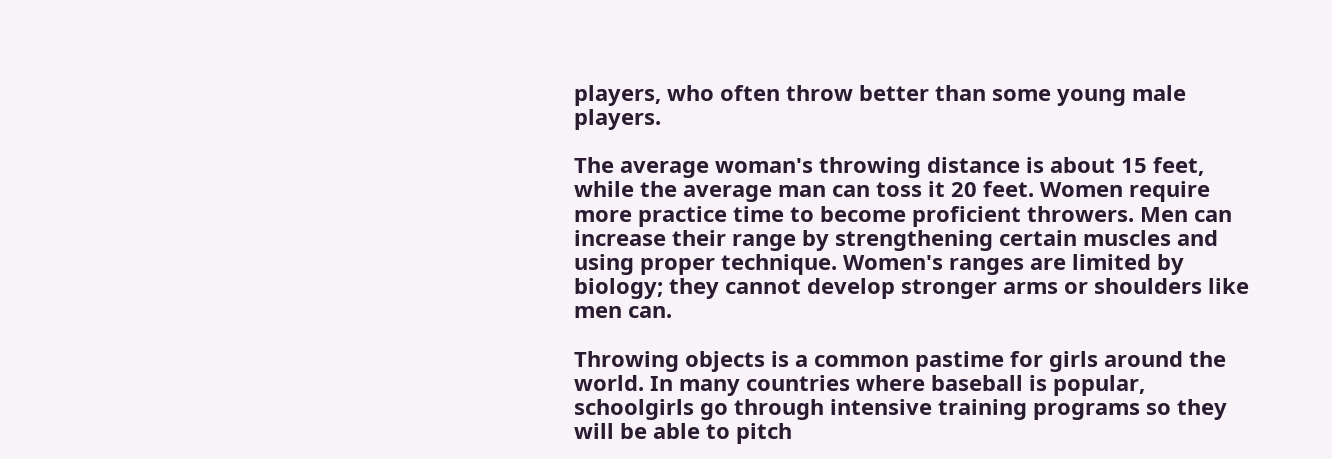players, who often throw better than some young male players.

The average woman's throwing distance is about 15 feet, while the average man can toss it 20 feet. Women require more practice time to become proficient throwers. Men can increase their range by strengthening certain muscles and using proper technique. Women's ranges are limited by biology; they cannot develop stronger arms or shoulders like men can.

Throwing objects is a common pastime for girls around the world. In many countries where baseball is popular, schoolgirls go through intensive training programs so they will be able to pitch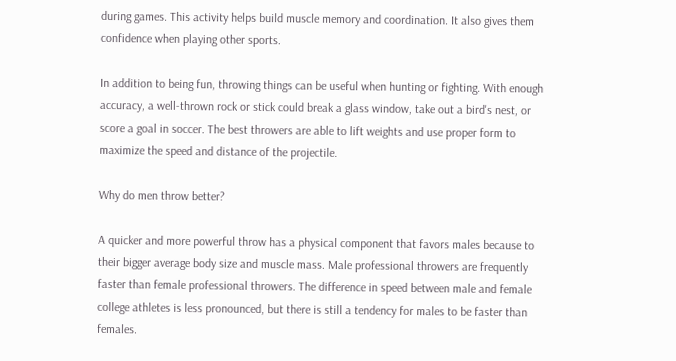during games. This activity helps build muscle memory and coordination. It also gives them confidence when playing other sports.

In addition to being fun, throwing things can be useful when hunting or fighting. With enough accuracy, a well-thrown rock or stick could break a glass window, take out a bird's nest, or score a goal in soccer. The best throwers are able to lift weights and use proper form to maximize the speed and distance of the projectile.

Why do men throw better?

A quicker and more powerful throw has a physical component that favors males because to their bigger average body size and muscle mass. Male professional throwers are frequently faster than female professional throwers. The difference in speed between male and female college athletes is less pronounced, but there is still a tendency for males to be faster than females.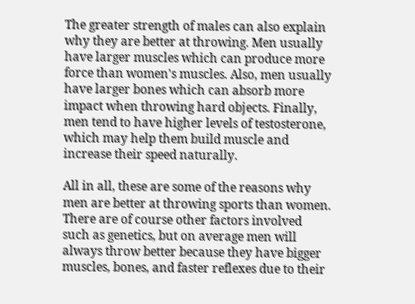The greater strength of males can also explain why they are better at throwing. Men usually have larger muscles which can produce more force than women's muscles. Also, men usually have larger bones which can absorb more impact when throwing hard objects. Finally, men tend to have higher levels of testosterone, which may help them build muscle and increase their speed naturally.

All in all, these are some of the reasons why men are better at throwing sports than women. There are of course other factors involved such as genetics, but on average men will always throw better because they have bigger muscles, bones, and faster reflexes due to their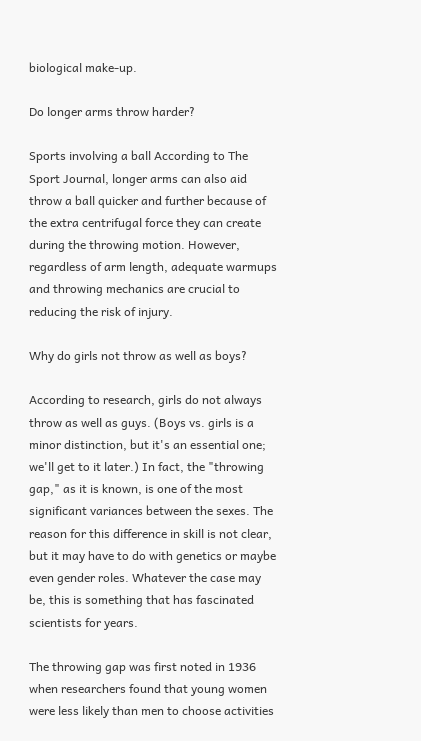biological make-up.

Do longer arms throw harder?

Sports involving a ball According to The Sport Journal, longer arms can also aid throw a ball quicker and further because of the extra centrifugal force they can create during the throwing motion. However, regardless of arm length, adequate warmups and throwing mechanics are crucial to reducing the risk of injury.

Why do girls not throw as well as boys?

According to research, girls do not always throw as well as guys. (Boys vs. girls is a minor distinction, but it's an essential one; we'll get to it later.) In fact, the "throwing gap," as it is known, is one of the most significant variances between the sexes. The reason for this difference in skill is not clear, but it may have to do with genetics or maybe even gender roles. Whatever the case may be, this is something that has fascinated scientists for years.

The throwing gap was first noted in 1936 when researchers found that young women were less likely than men to choose activities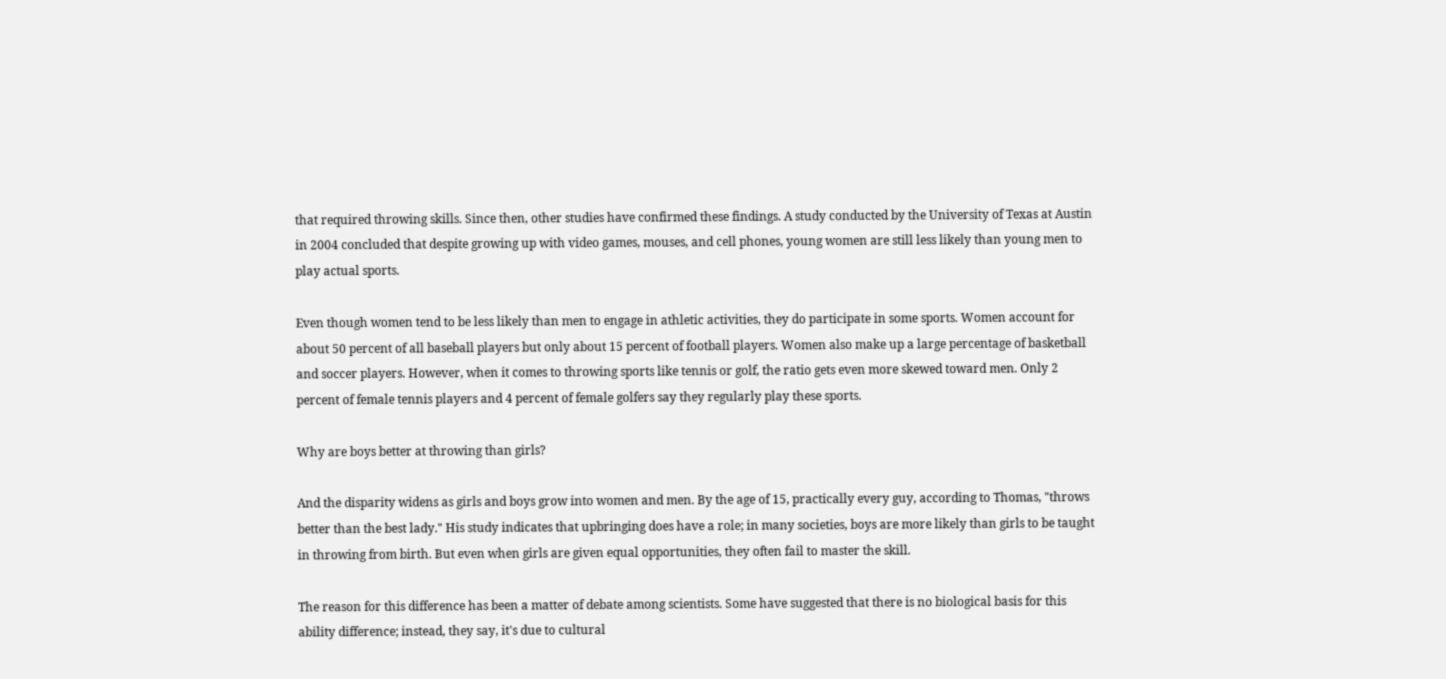that required throwing skills. Since then, other studies have confirmed these findings. A study conducted by the University of Texas at Austin in 2004 concluded that despite growing up with video games, mouses, and cell phones, young women are still less likely than young men to play actual sports.

Even though women tend to be less likely than men to engage in athletic activities, they do participate in some sports. Women account for about 50 percent of all baseball players but only about 15 percent of football players. Women also make up a large percentage of basketball and soccer players. However, when it comes to throwing sports like tennis or golf, the ratio gets even more skewed toward men. Only 2 percent of female tennis players and 4 percent of female golfers say they regularly play these sports.

Why are boys better at throwing than girls?

And the disparity widens as girls and boys grow into women and men. By the age of 15, practically every guy, according to Thomas, "throws better than the best lady." His study indicates that upbringing does have a role; in many societies, boys are more likely than girls to be taught in throwing from birth. But even when girls are given equal opportunities, they often fail to master the skill.

The reason for this difference has been a matter of debate among scientists. Some have suggested that there is no biological basis for this ability difference; instead, they say, it's due to cultural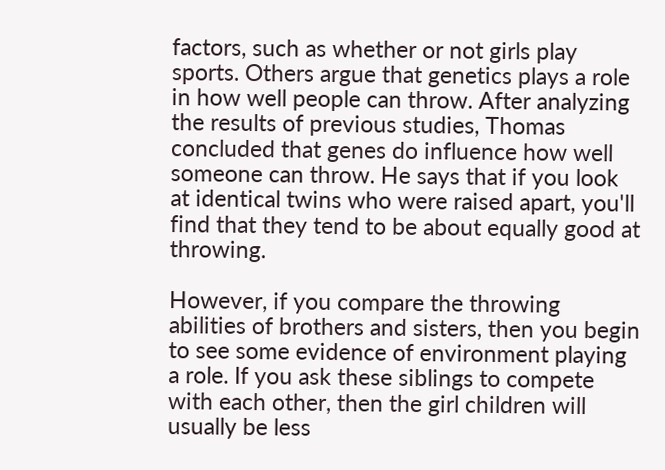factors, such as whether or not girls play sports. Others argue that genetics plays a role in how well people can throw. After analyzing the results of previous studies, Thomas concluded that genes do influence how well someone can throw. He says that if you look at identical twins who were raised apart, you'll find that they tend to be about equally good at throwing.

However, if you compare the throwing abilities of brothers and sisters, then you begin to see some evidence of environment playing a role. If you ask these siblings to compete with each other, then the girl children will usually be less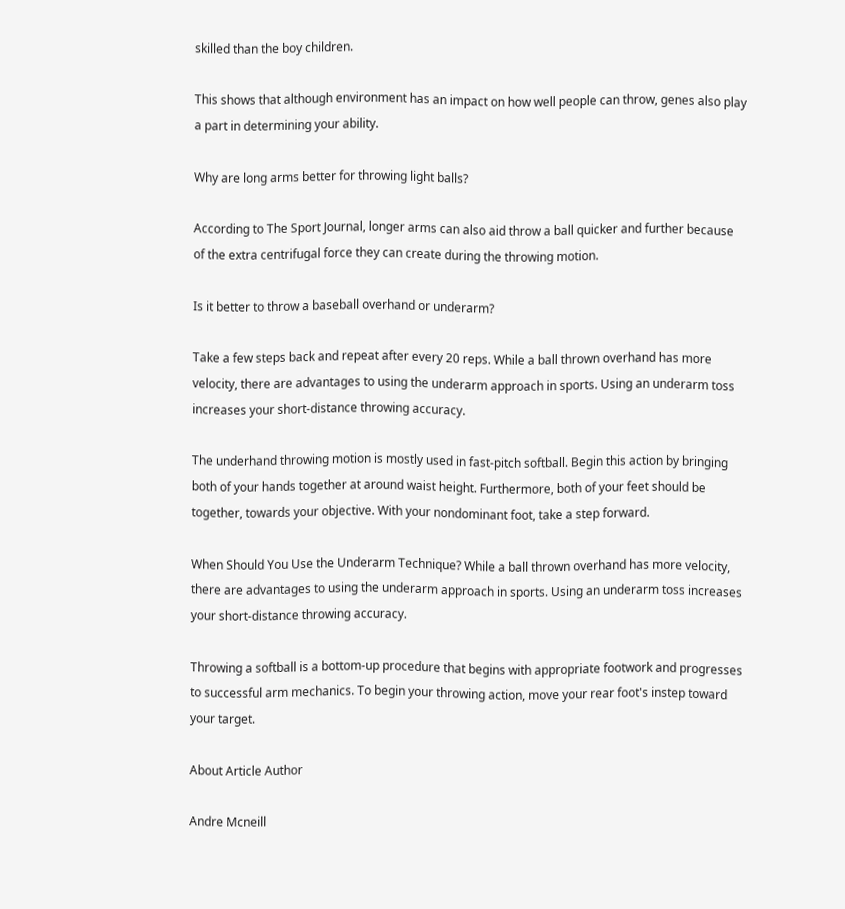skilled than the boy children.

This shows that although environment has an impact on how well people can throw, genes also play a part in determining your ability.

Why are long arms better for throwing light balls?

According to The Sport Journal, longer arms can also aid throw a ball quicker and further because of the extra centrifugal force they can create during the throwing motion.

Is it better to throw a baseball overhand or underarm?

Take a few steps back and repeat after every 20 reps. While a ball thrown overhand has more velocity, there are advantages to using the underarm approach in sports. Using an underarm toss increases your short-distance throwing accuracy.

The underhand throwing motion is mostly used in fast-pitch softball. Begin this action by bringing both of your hands together at around waist height. Furthermore, both of your feet should be together, towards your objective. With your nondominant foot, take a step forward.

When Should You Use the Underarm Technique? While a ball thrown overhand has more velocity, there are advantages to using the underarm approach in sports. Using an underarm toss increases your short-distance throwing accuracy.

Throwing a softball is a bottom-up procedure that begins with appropriate footwork and progresses to successful arm mechanics. To begin your throwing action, move your rear foot's instep toward your target.

About Article Author

Andre Mcneill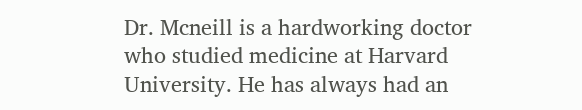Dr. Mcneill is a hardworking doctor who studied medicine at Harvard University. He has always had an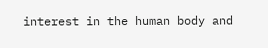interest in the human body and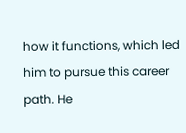how it functions, which led him to pursue this career path. He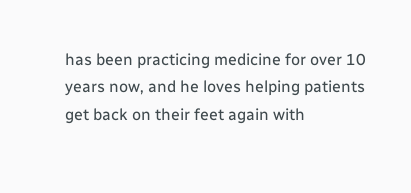has been practicing medicine for over 10 years now, and he loves helping patients get back on their feet again with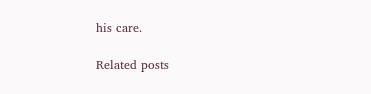his care.

Related posts